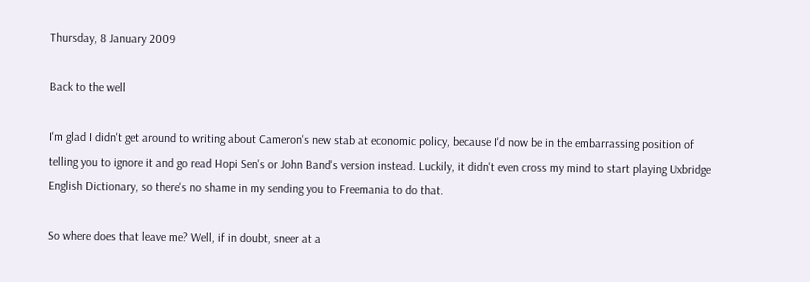Thursday, 8 January 2009

Back to the well

I'm glad I didn't get around to writing about Cameron's new stab at economic policy, because I'd now be in the embarrassing position of telling you to ignore it and go read Hopi Sen's or John Band's version instead. Luckily, it didn't even cross my mind to start playing Uxbridge English Dictionary, so there's no shame in my sending you to Freemania to do that.

So where does that leave me? Well, if in doubt, sneer at a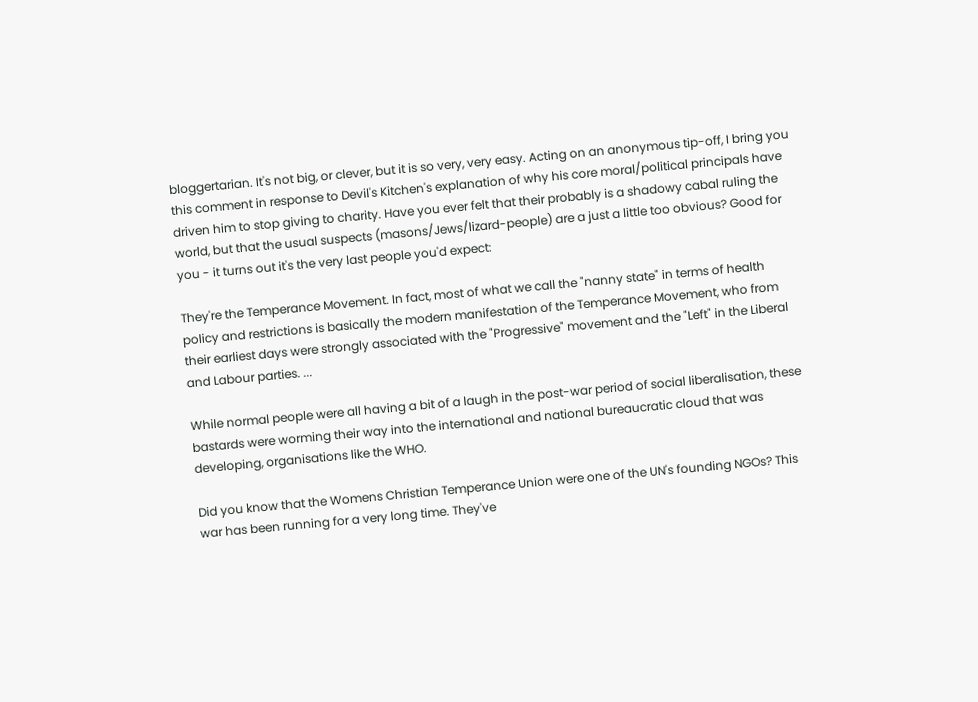bloggertarian. It's not big, or clever, but it is so very, very easy. Acting on an anonymous tip-off, I bring you this comment in response to Devil's Kitchen's explanation of why his core moral/political principals have driven him to stop giving to charity. Have you ever felt that their probably is a shadowy cabal ruling the world, but that the usual suspects (masons/Jews/lizard-people) are a just a little too obvious? Good for you - it turns out it's the very last people you'd expect:

They're the Temperance Movement. In fact, most of what we call the "nanny state" in terms of health policy and restrictions is basically the modern manifestation of the Temperance Movement, who from their earliest days were strongly associated with the "Progressive" movement and the "Left" in the Liberal and Labour parties. ...

While normal people were all having a bit of a laugh in the post-war period of social liberalisation, these bastards were worming their way into the international and national bureaucratic cloud that was developing, organisations like the WHO.

Did you know that the Womens Christian Temperance Union were one of the UN's founding NGOs? This war has been running for a very long time. They've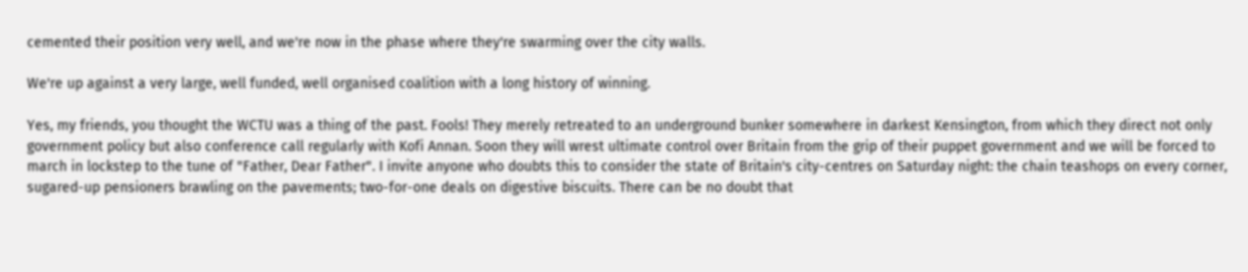cemented their position very well, and we're now in the phase where they're swarming over the city walls.

We're up against a very large, well funded, well organised coalition with a long history of winning.

Yes, my friends, you thought the WCTU was a thing of the past. Fools! They merely retreated to an underground bunker somewhere in darkest Kensington, from which they direct not only government policy but also conference call regularly with Kofi Annan. Soon they will wrest ultimate control over Britain from the grip of their puppet government and we will be forced to march in lockstep to the tune of "Father, Dear Father". I invite anyone who doubts this to consider the state of Britain's city-centres on Saturday night: the chain teashops on every corner, sugared-up pensioners brawling on the pavements; two-for-one deals on digestive biscuits. There can be no doubt that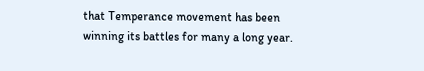that Temperance movement has been winning its battles for many a long year.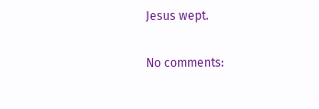Jesus wept.

No comments: